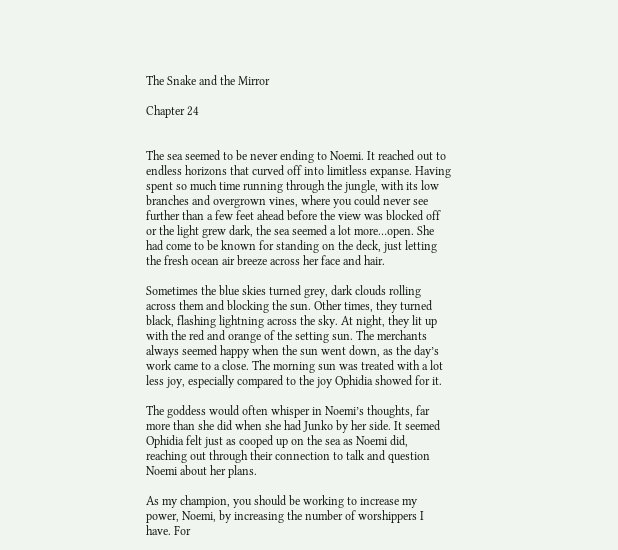The Snake and the Mirror

Chapter 24


The sea seemed to be never ending to Noemi. It reached out to endless horizons that curved off into limitless expanse. Having spent so much time running through the jungle, with its low branches and overgrown vines, where you could never see further than a few feet ahead before the view was blocked off or the light grew dark, the sea seemed a lot more…open. She had come to be known for standing on the deck, just letting the fresh ocean air breeze across her face and hair.

Sometimes the blue skies turned grey, dark clouds rolling across them and blocking the sun. Other times, they turned black, flashing lightning across the sky. At night, they lit up with the red and orange of the setting sun. The merchants always seemed happy when the sun went down, as the day’s work came to a close. The morning sun was treated with a lot less joy, especially compared to the joy Ophidia showed for it.

The goddess would often whisper in Noemi’s thoughts, far more than she did when she had Junko by her side. It seemed Ophidia felt just as cooped up on the sea as Noemi did, reaching out through their connection to talk and question Noemi about her plans.

As my champion, you should be working to increase my power, Noemi, by increasing the number of worshippers I have. For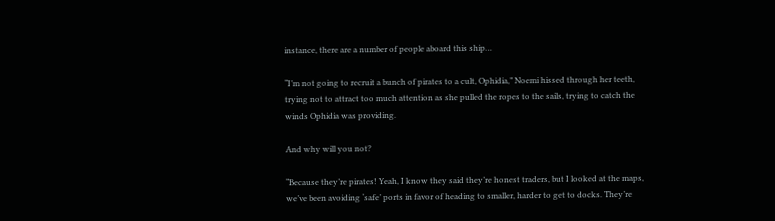instance, there are a number of people aboard this ship…

“I’m not going to recruit a bunch of pirates to a cult, Ophidia,” Noemi hissed through her teeth, trying not to attract too much attention as she pulled the ropes to the sails, trying to catch the winds Ophidia was providing.

And why will you not?

“Because they’re pirates! Yeah, I know they said they’re honest traders, but I looked at the maps, we’ve been avoiding ‘safe’ ports in favor of heading to smaller, harder to get to docks. They’re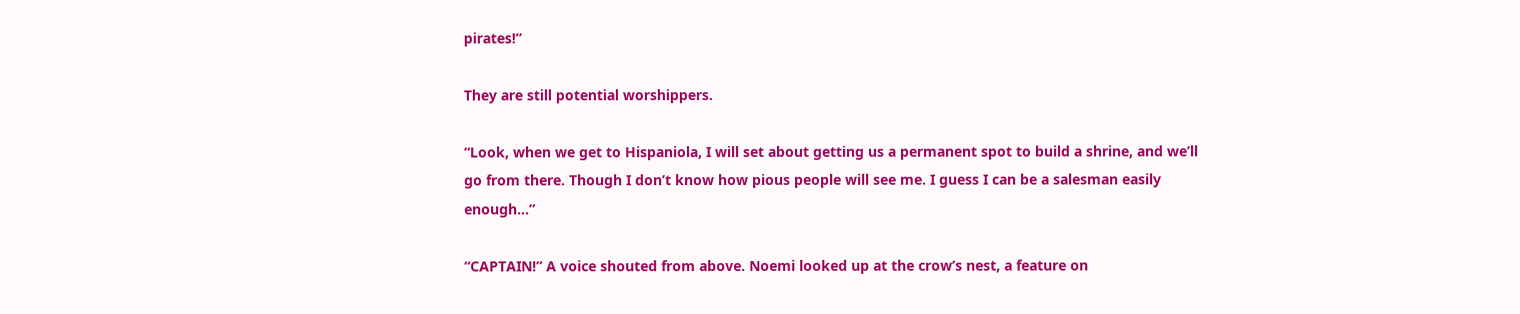pirates!”

They are still potential worshippers.

“Look, when we get to Hispaniola, I will set about getting us a permanent spot to build a shrine, and we’ll go from there. Though I don’t know how pious people will see me. I guess I can be a salesman easily enough…”

“CAPTAIN!” A voice shouted from above. Noemi looked up at the crow’s nest, a feature on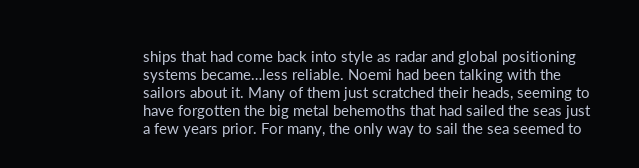ships that had come back into style as radar and global positioning systems became…less reliable. Noemi had been talking with the sailors about it. Many of them just scratched their heads, seeming to have forgotten the big metal behemoths that had sailed the seas just a few years prior. For many, the only way to sail the sea seemed to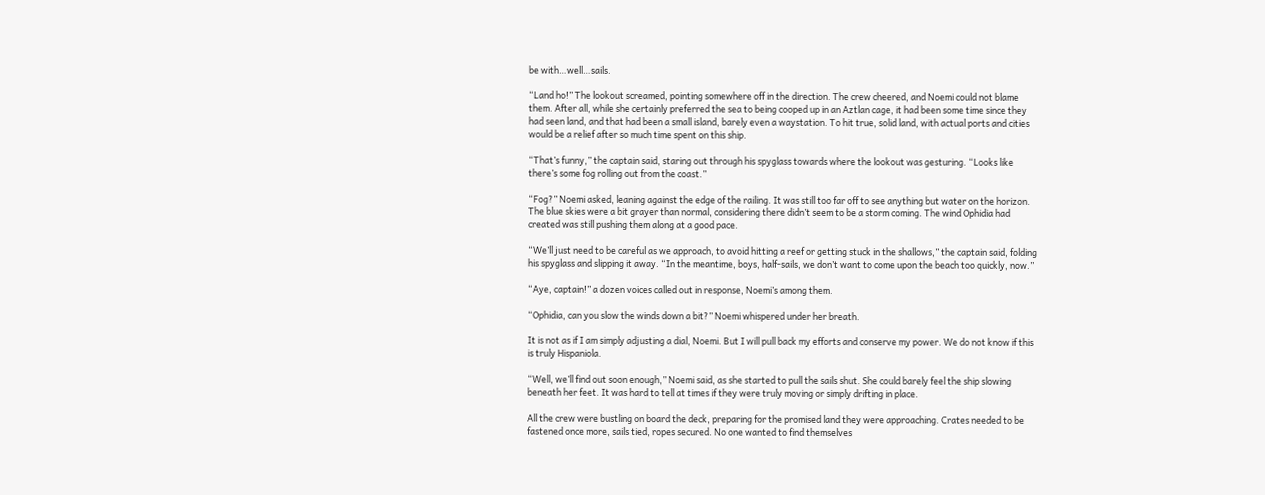be with…well…sails.

“Land ho!” The lookout screamed, pointing somewhere off in the direction. The crew cheered, and Noemi could not blame them. After all, while she certainly preferred the sea to being cooped up in an Aztlan cage, it had been some time since they had seen land, and that had been a small island, barely even a waystation. To hit true, solid land, with actual ports and cities would be a relief after so much time spent on this ship.

“That’s funny,” the captain said, staring out through his spyglass towards where the lookout was gesturing. “Looks like there’s some fog rolling out from the coast.”

“Fog?” Noemi asked, leaning against the edge of the railing. It was still too far off to see anything but water on the horizon. The blue skies were a bit grayer than normal, considering there didn’t seem to be a storm coming. The wind Ophidia had created was still pushing them along at a good pace.

“We’ll just need to be careful as we approach, to avoid hitting a reef or getting stuck in the shallows,” the captain said, folding his spyglass and slipping it away. “In the meantime, boys, half-sails, we don’t want to come upon the beach too quickly, now.”

“Aye, captain!” a dozen voices called out in response, Noemi’s among them.

“Ophidia, can you slow the winds down a bit?” Noemi whispered under her breath.

It is not as if I am simply adjusting a dial, Noemi. But I will pull back my efforts and conserve my power. We do not know if this is truly Hispaniola.

“Well, we’ll find out soon enough,” Noemi said, as she started to pull the sails shut. She could barely feel the ship slowing beneath her feet. It was hard to tell at times if they were truly moving or simply drifting in place.

All the crew were bustling on board the deck, preparing for the promised land they were approaching. Crates needed to be fastened once more, sails tied, ropes secured. No one wanted to find themselves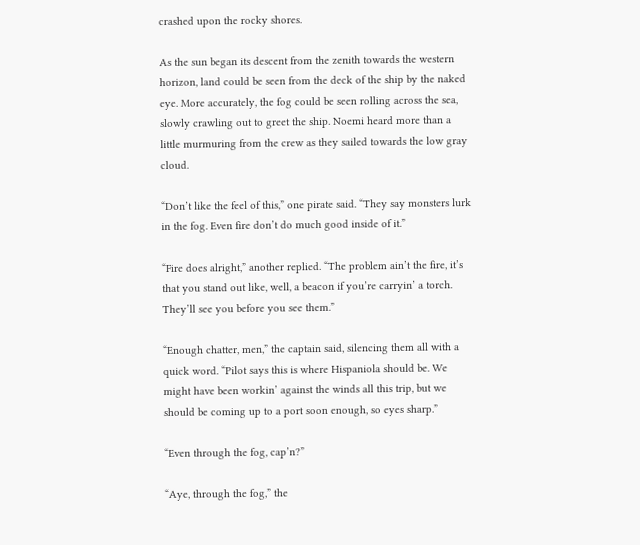crashed upon the rocky shores.

As the sun began its descent from the zenith towards the western horizon, land could be seen from the deck of the ship by the naked eye. More accurately, the fog could be seen rolling across the sea, slowly crawling out to greet the ship. Noemi heard more than a little murmuring from the crew as they sailed towards the low gray cloud.

“Don’t like the feel of this,” one pirate said. “They say monsters lurk in the fog. Even fire don’t do much good inside of it.”

“Fire does alright,” another replied. “The problem ain’t the fire, it’s that you stand out like, well, a beacon if you’re carryin’ a torch. They’ll see you before you see them.”

“Enough chatter, men,” the captain said, silencing them all with a quick word. “Pilot says this is where Hispaniola should be. We might have been workin’ against the winds all this trip, but we should be coming up to a port soon enough, so eyes sharp.”

“Even through the fog, cap’n?”

“Aye, through the fog,” the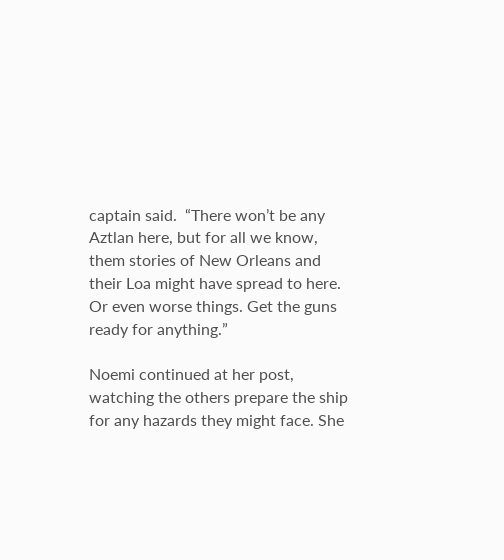captain said.  “There won’t be any Aztlan here, but for all we know, them stories of New Orleans and their Loa might have spread to here. Or even worse things. Get the guns ready for anything.”

Noemi continued at her post, watching the others prepare the ship for any hazards they might face. She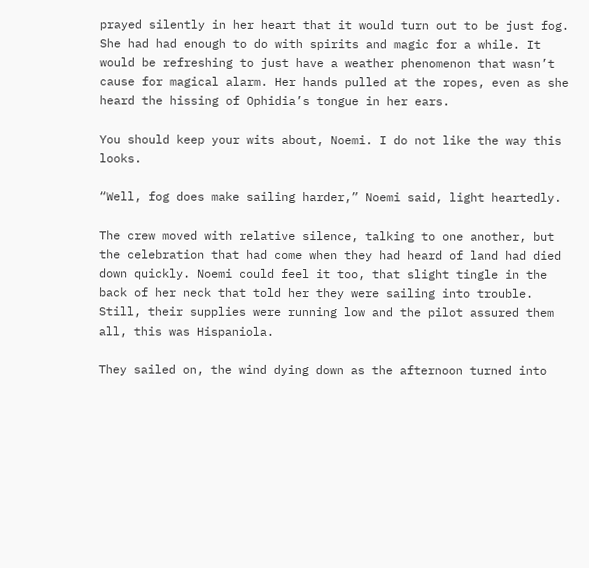prayed silently in her heart that it would turn out to be just fog. She had had enough to do with spirits and magic for a while. It would be refreshing to just have a weather phenomenon that wasn’t cause for magical alarm. Her hands pulled at the ropes, even as she heard the hissing of Ophidia’s tongue in her ears.

You should keep your wits about, Noemi. I do not like the way this looks.

“Well, fog does make sailing harder,” Noemi said, light heartedly.

The crew moved with relative silence, talking to one another, but the celebration that had come when they had heard of land had died down quickly. Noemi could feel it too, that slight tingle in the back of her neck that told her they were sailing into trouble. Still, their supplies were running low and the pilot assured them all, this was Hispaniola.

They sailed on, the wind dying down as the afternoon turned into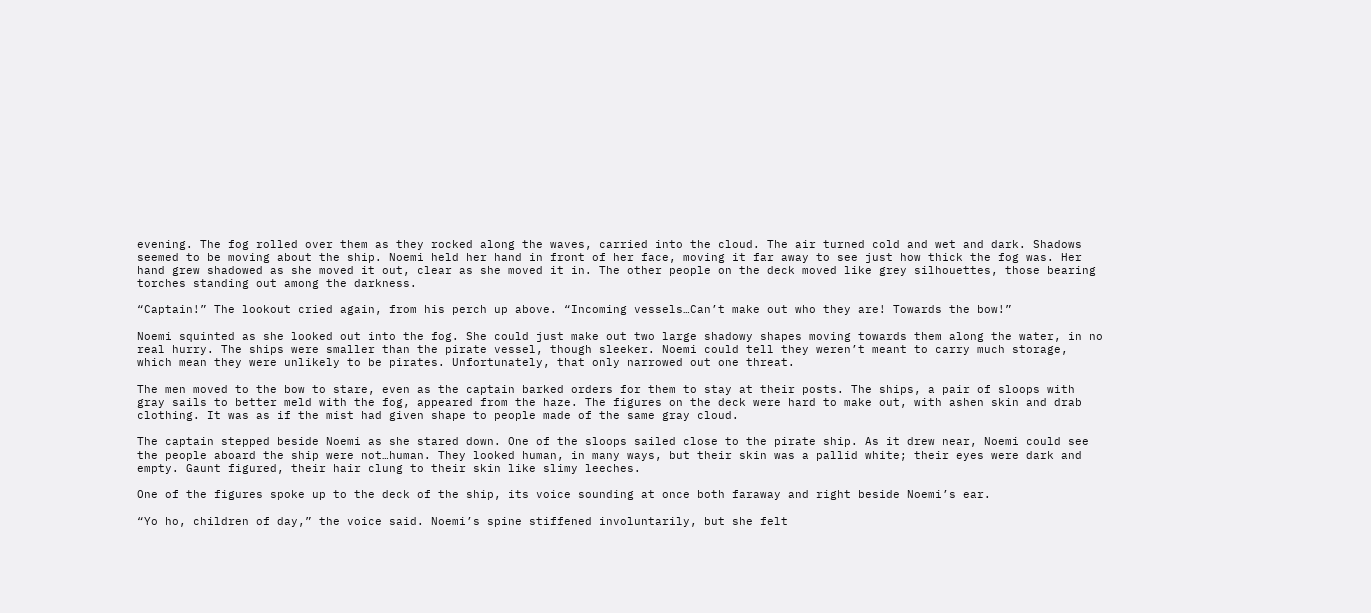evening. The fog rolled over them as they rocked along the waves, carried into the cloud. The air turned cold and wet and dark. Shadows seemed to be moving about the ship. Noemi held her hand in front of her face, moving it far away to see just how thick the fog was. Her hand grew shadowed as she moved it out, clear as she moved it in. The other people on the deck moved like grey silhouettes, those bearing torches standing out among the darkness.

“Captain!” The lookout cried again, from his perch up above. “Incoming vessels…Can’t make out who they are! Towards the bow!”

Noemi squinted as she looked out into the fog. She could just make out two large shadowy shapes moving towards them along the water, in no real hurry. The ships were smaller than the pirate vessel, though sleeker. Noemi could tell they weren’t meant to carry much storage, which mean they were unlikely to be pirates. Unfortunately, that only narrowed out one threat.

The men moved to the bow to stare, even as the captain barked orders for them to stay at their posts. The ships, a pair of sloops with gray sails to better meld with the fog, appeared from the haze. The figures on the deck were hard to make out, with ashen skin and drab clothing. It was as if the mist had given shape to people made of the same gray cloud.

The captain stepped beside Noemi as she stared down. One of the sloops sailed close to the pirate ship. As it drew near, Noemi could see the people aboard the ship were not…human. They looked human, in many ways, but their skin was a pallid white; their eyes were dark and empty. Gaunt figured, their hair clung to their skin like slimy leeches.

One of the figures spoke up to the deck of the ship, its voice sounding at once both faraway and right beside Noemi’s ear.

“Yo ho, children of day,” the voice said. Noemi’s spine stiffened involuntarily, but she felt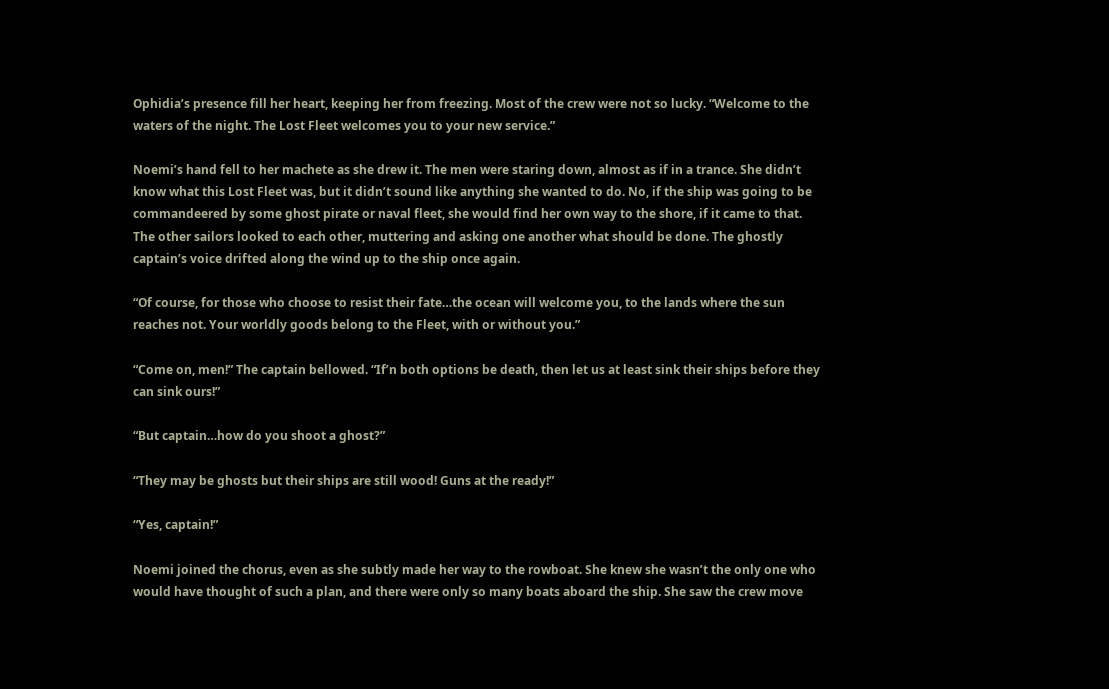Ophidia’s presence fill her heart, keeping her from freezing. Most of the crew were not so lucky. “Welcome to the waters of the night. The Lost Fleet welcomes you to your new service.”

Noemi’s hand fell to her machete as she drew it. The men were staring down, almost as if in a trance. She didn’t know what this Lost Fleet was, but it didn’t sound like anything she wanted to do. No, if the ship was going to be commandeered by some ghost pirate or naval fleet, she would find her own way to the shore, if it came to that. The other sailors looked to each other, muttering and asking one another what should be done. The ghostly captain’s voice drifted along the wind up to the ship once again.

“Of course, for those who choose to resist their fate…the ocean will welcome you, to the lands where the sun reaches not. Your worldly goods belong to the Fleet, with or without you.”

“Come on, men!” The captain bellowed. “If’n both options be death, then let us at least sink their ships before they can sink ours!”

“But captain…how do you shoot a ghost?”

“They may be ghosts but their ships are still wood! Guns at the ready!”

“Yes, captain!”

Noemi joined the chorus, even as she subtly made her way to the rowboat. She knew she wasn’t the only one who would have thought of such a plan, and there were only so many boats aboard the ship. She saw the crew move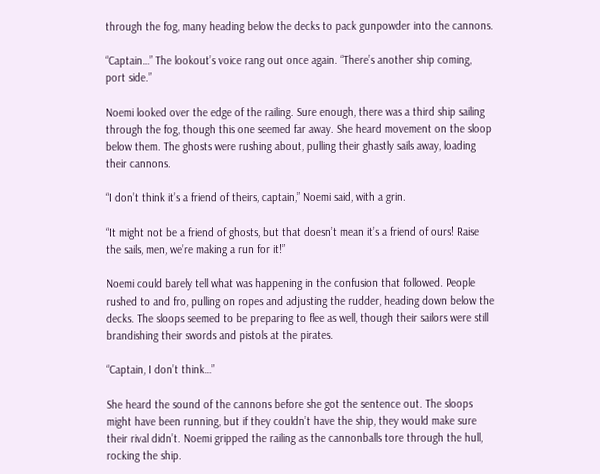through the fog, many heading below the decks to pack gunpowder into the cannons.

“Captain…” The lookout’s voice rang out once again. “There’s another ship coming, port side.”

Noemi looked over the edge of the railing. Sure enough, there was a third ship sailing through the fog, though this one seemed far away. She heard movement on the sloop below them. The ghosts were rushing about, pulling their ghastly sails away, loading their cannons.

“I don’t think it’s a friend of theirs, captain,” Noemi said, with a grin.

“It might not be a friend of ghosts, but that doesn’t mean it’s a friend of ours! Raise the sails, men, we’re making a run for it!”

Noemi could barely tell what was happening in the confusion that followed. People rushed to and fro, pulling on ropes and adjusting the rudder, heading down below the decks. The sloops seemed to be preparing to flee as well, though their sailors were still brandishing their swords and pistols at the pirates.

“Captain, I don’t think…”

She heard the sound of the cannons before she got the sentence out. The sloops might have been running, but if they couldn’t have the ship, they would make sure their rival didn’t. Noemi gripped the railing as the cannonballs tore through the hull, rocking the ship.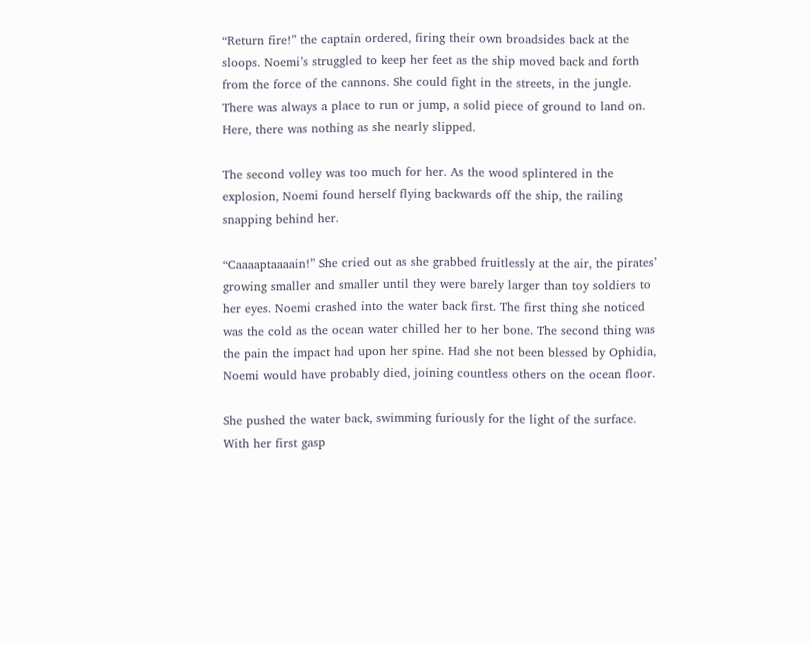“Return fire!” the captain ordered, firing their own broadsides back at the sloops. Noemi’s struggled to keep her feet as the ship moved back and forth from the force of the cannons. She could fight in the streets, in the jungle. There was always a place to run or jump, a solid piece of ground to land on. Here, there was nothing as she nearly slipped.

The second volley was too much for her. As the wood splintered in the explosion, Noemi found herself flying backwards off the ship, the railing snapping behind her.

“Caaaaptaaaain!” She cried out as she grabbed fruitlessly at the air, the pirates’ growing smaller and smaller until they were barely larger than toy soldiers to her eyes. Noemi crashed into the water back first. The first thing she noticed was the cold as the ocean water chilled her to her bone. The second thing was the pain the impact had upon her spine. Had she not been blessed by Ophidia, Noemi would have probably died, joining countless others on the ocean floor.

She pushed the water back, swimming furiously for the light of the surface. With her first gasp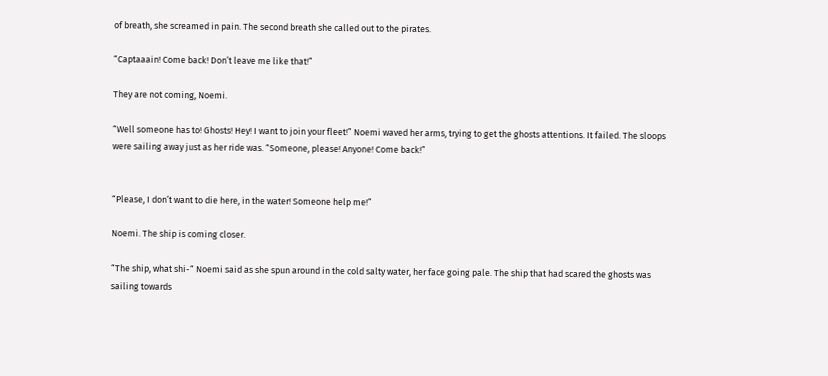of breath, she screamed in pain. The second breath she called out to the pirates.

“Captaaain! Come back! Don’t leave me like that!”

They are not coming, Noemi.

“Well someone has to! Ghosts! Hey! I want to join your fleet!” Noemi waved her arms, trying to get the ghosts attentions. It failed. The sloops were sailing away just as her ride was. “Someone, please! Anyone! Come back!”


“Please, I don’t want to die here, in the water! Someone help me!”

Noemi. The ship is coming closer.

“The ship, what shi-“ Noemi said as she spun around in the cold salty water, her face going pale. The ship that had scared the ghosts was sailing towards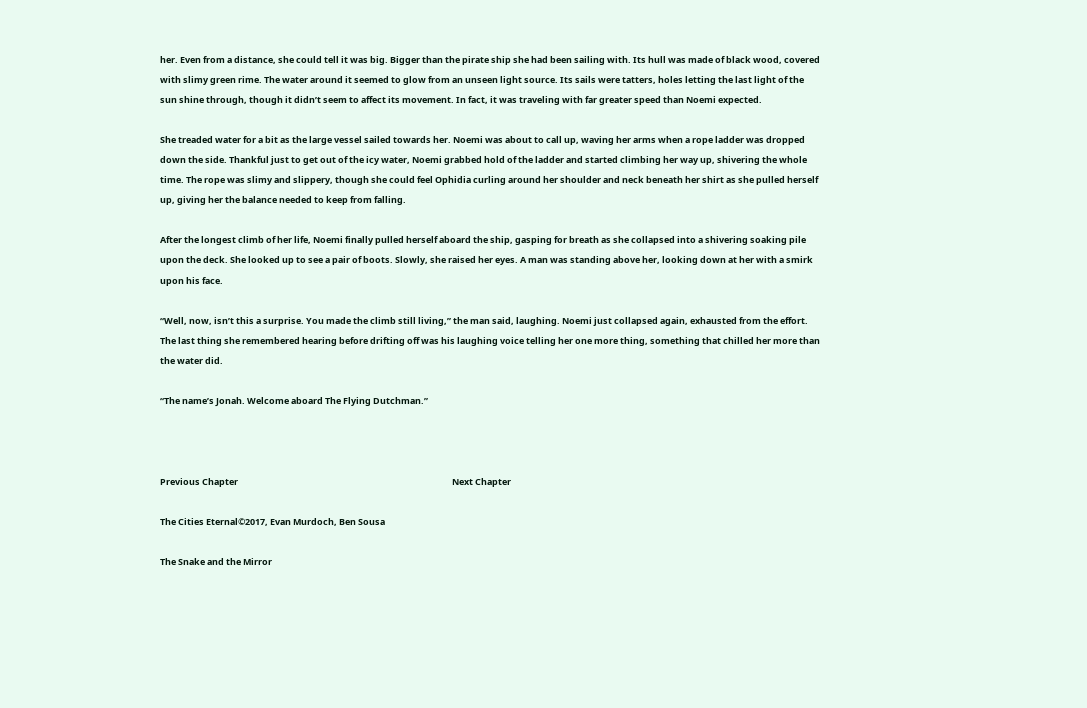her. Even from a distance, she could tell it was big. Bigger than the pirate ship she had been sailing with. Its hull was made of black wood, covered with slimy green rime. The water around it seemed to glow from an unseen light source. Its sails were tatters, holes letting the last light of the sun shine through, though it didn’t seem to affect its movement. In fact, it was traveling with far greater speed than Noemi expected.

She treaded water for a bit as the large vessel sailed towards her. Noemi was about to call up, waving her arms when a rope ladder was dropped down the side. Thankful just to get out of the icy water, Noemi grabbed hold of the ladder and started climbing her way up, shivering the whole time. The rope was slimy and slippery, though she could feel Ophidia curling around her shoulder and neck beneath her shirt as she pulled herself up, giving her the balance needed to keep from falling.

After the longest climb of her life, Noemi finally pulled herself aboard the ship, gasping for breath as she collapsed into a shivering soaking pile upon the deck. She looked up to see a pair of boots. Slowly, she raised her eyes. A man was standing above her, looking down at her with a smirk upon his face.

“Well, now, isn’t this a surprise. You made the climb still living,” the man said, laughing. Noemi just collapsed again, exhausted from the effort. The last thing she remembered hearing before drifting off was his laughing voice telling her one more thing, something that chilled her more than the water did.

“The name’s Jonah. Welcome aboard The Flying Dutchman.”



Previous Chapter                                                                                                           Next Chapter

The Cities Eternal©2017, Evan Murdoch, Ben Sousa

The Snake and the Mirror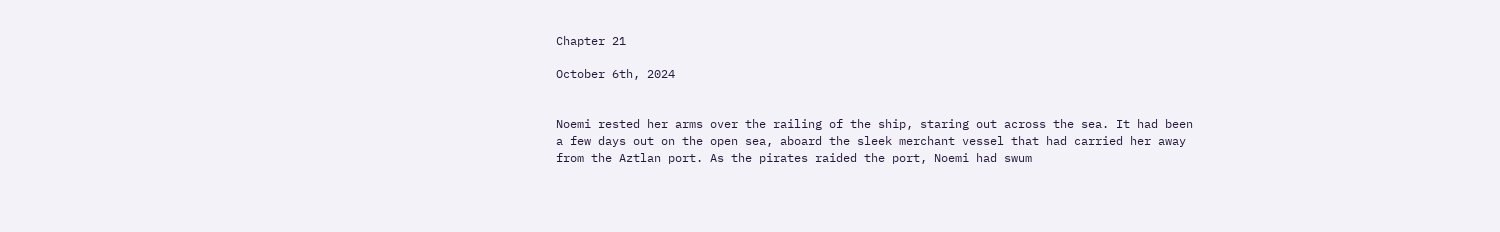Chapter 21

October 6th, 2024


Noemi rested her arms over the railing of the ship, staring out across the sea. It had been a few days out on the open sea, aboard the sleek merchant vessel that had carried her away from the Aztlan port. As the pirates raided the port, Noemi had swum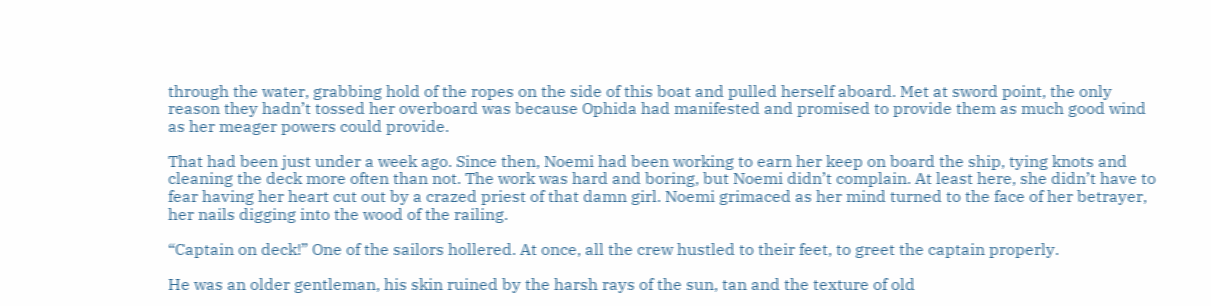through the water, grabbing hold of the ropes on the side of this boat and pulled herself aboard. Met at sword point, the only reason they hadn’t tossed her overboard was because Ophida had manifested and promised to provide them as much good wind as her meager powers could provide.

That had been just under a week ago. Since then, Noemi had been working to earn her keep on board the ship, tying knots and cleaning the deck more often than not. The work was hard and boring, but Noemi didn’t complain. At least here, she didn’t have to fear having her heart cut out by a crazed priest of that damn girl. Noemi grimaced as her mind turned to the face of her betrayer, her nails digging into the wood of the railing.

“Captain on deck!” One of the sailors hollered. At once, all the crew hustled to their feet, to greet the captain properly.

He was an older gentleman, his skin ruined by the harsh rays of the sun, tan and the texture of old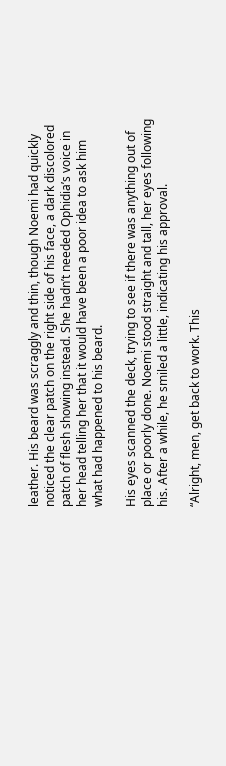leather. His beard was scraggly and thin, though Noemi had quickly noticed the clear patch on the right side of his face, a dark discolored patch of flesh showing instead. She hadn’t needed Ophidia’s voice in her head telling her that it would have been a poor idea to ask him what had happened to his beard.

His eyes scanned the deck, trying to see if there was anything out of place or poorly done. Noemi stood straight and tall, her eyes following his. After a while, he smiled a little, indicating his approval.

“Alright, men, get back to work. This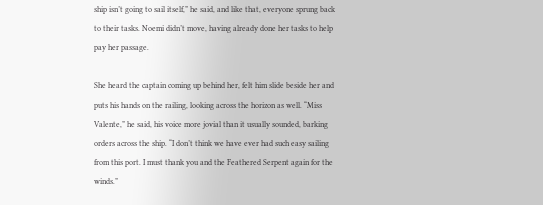ship isn’t going to sail itself,” he said, and like that, everyone sprung back to their tasks. Noemi didn’t move, having already done her tasks to help pay her passage.

She heard the captain coming up behind her, felt him slide beside her and puts his hands on the railing, looking across the horizon as well. “Miss Valente,” he said, his voice more jovial than it usually sounded, barking orders across the ship. “I don’t think we have ever had such easy sailing from this port. I must thank you and the Feathered Serpent again for the winds.”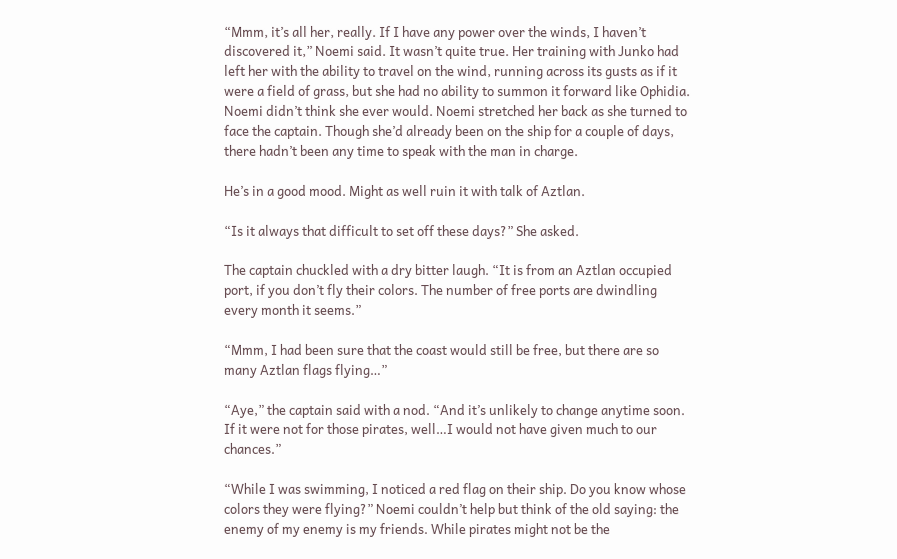“Mmm, it’s all her, really. If I have any power over the winds, I haven’t discovered it,” Noemi said. It wasn’t quite true. Her training with Junko had left her with the ability to travel on the wind, running across its gusts as if it were a field of grass, but she had no ability to summon it forward like Ophidia. Noemi didn’t think she ever would. Noemi stretched her back as she turned to face the captain. Though she’d already been on the ship for a couple of days, there hadn’t been any time to speak with the man in charge.

He’s in a good mood. Might as well ruin it with talk of Aztlan.

“Is it always that difficult to set off these days?” She asked.

The captain chuckled with a dry bitter laugh. “It is from an Aztlan occupied port, if you don’t fly their colors. The number of free ports are dwindling every month it seems.”

“Mmm, I had been sure that the coast would still be free, but there are so many Aztlan flags flying…”

“Aye,” the captain said with a nod. “And it’s unlikely to change anytime soon. If it were not for those pirates, well…I would not have given much to our chances.”

“While I was swimming, I noticed a red flag on their ship. Do you know whose colors they were flying?” Noemi couldn’t help but think of the old saying: the enemy of my enemy is my friends. While pirates might not be the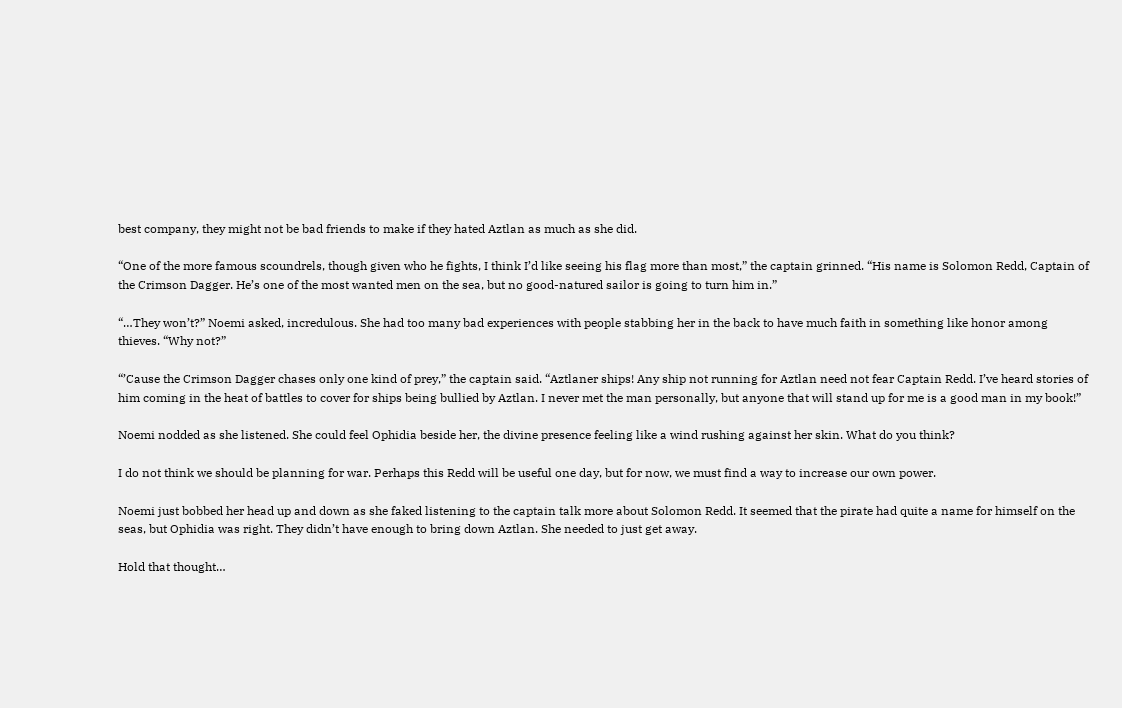best company, they might not be bad friends to make if they hated Aztlan as much as she did.

“One of the more famous scoundrels, though given who he fights, I think I’d like seeing his flag more than most,” the captain grinned. “His name is Solomon Redd, Captain of the Crimson Dagger. He’s one of the most wanted men on the sea, but no good-natured sailor is going to turn him in.”

“…They won’t?” Noemi asked, incredulous. She had too many bad experiences with people stabbing her in the back to have much faith in something like honor among thieves. “Why not?”

“’Cause the Crimson Dagger chases only one kind of prey,” the captain said. “Aztlaner ships! Any ship not running for Aztlan need not fear Captain Redd. I’ve heard stories of him coming in the heat of battles to cover for ships being bullied by Aztlan. I never met the man personally, but anyone that will stand up for me is a good man in my book!”

Noemi nodded as she listened. She could feel Ophidia beside her, the divine presence feeling like a wind rushing against her skin. What do you think?

I do not think we should be planning for war. Perhaps this Redd will be useful one day, but for now, we must find a way to increase our own power.

Noemi just bobbed her head up and down as she faked listening to the captain talk more about Solomon Redd. It seemed that the pirate had quite a name for himself on the seas, but Ophidia was right. They didn’t have enough to bring down Aztlan. She needed to just get away.

Hold that thought…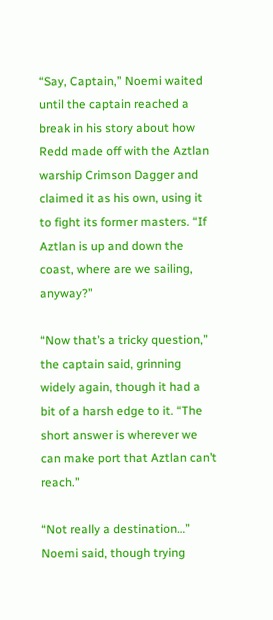“Say, Captain,” Noemi waited until the captain reached a break in his story about how Redd made off with the Aztlan warship Crimson Dagger and claimed it as his own, using it to fight its former masters. “If Aztlan is up and down the coast, where are we sailing, anyway?”

“Now that’s a tricky question,” the captain said, grinning widely again, though it had a bit of a harsh edge to it. “The short answer is wherever we can make port that Aztlan can’t reach.”

“Not really a destination…” Noemi said, though trying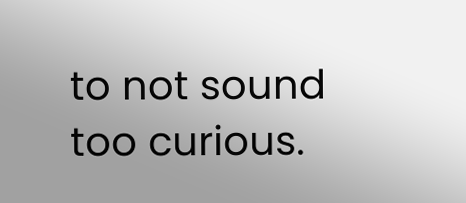to not sound too curious.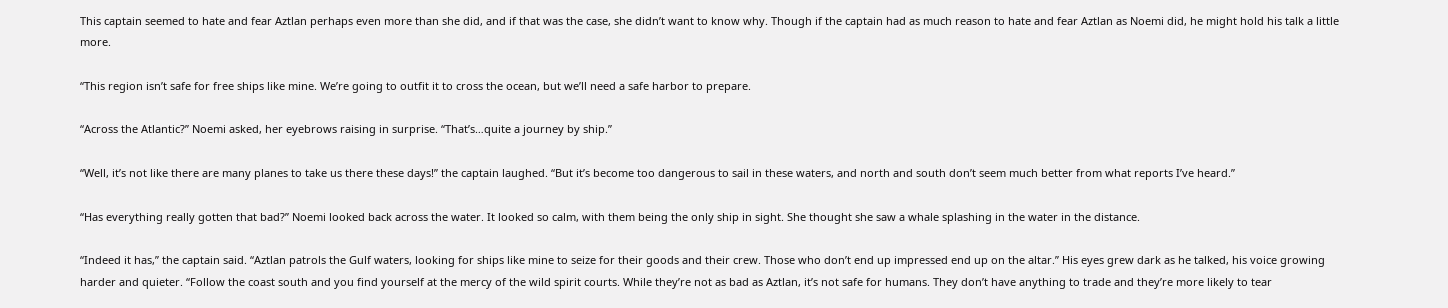This captain seemed to hate and fear Aztlan perhaps even more than she did, and if that was the case, she didn’t want to know why. Though if the captain had as much reason to hate and fear Aztlan as Noemi did, he might hold his talk a little more.

“This region isn’t safe for free ships like mine. We’re going to outfit it to cross the ocean, but we’ll need a safe harbor to prepare.

“Across the Atlantic?” Noemi asked, her eyebrows raising in surprise. “That’s…quite a journey by ship.”

“Well, it’s not like there are many planes to take us there these days!” the captain laughed. “But it’s become too dangerous to sail in these waters, and north and south don’t seem much better from what reports I’ve heard.”

“Has everything really gotten that bad?” Noemi looked back across the water. It looked so calm, with them being the only ship in sight. She thought she saw a whale splashing in the water in the distance.

“Indeed it has,” the captain said. “Aztlan patrols the Gulf waters, looking for ships like mine to seize for their goods and their crew. Those who don’t end up impressed end up on the altar.” His eyes grew dark as he talked, his voice growing harder and quieter. “Follow the coast south and you find yourself at the mercy of the wild spirit courts. While they’re not as bad as Aztlan, it’s not safe for humans. They don’t have anything to trade and they’re more likely to tear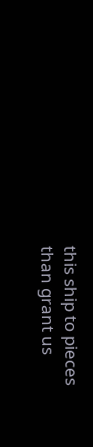this ship to pieces than grant us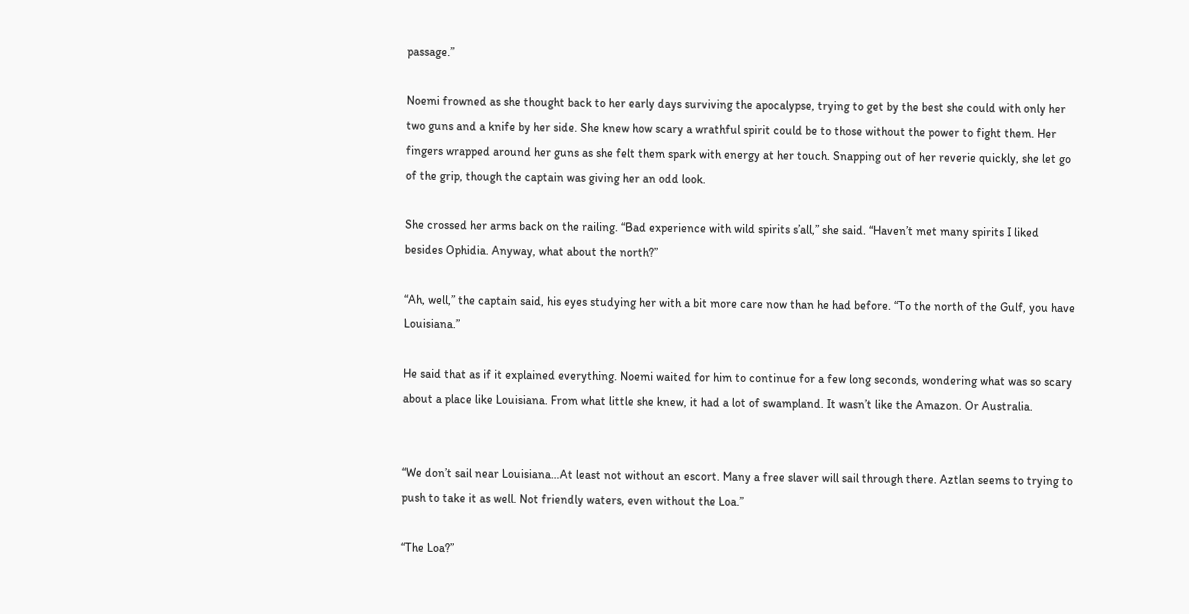passage.”

Noemi frowned as she thought back to her early days surviving the apocalypse, trying to get by the best she could with only her two guns and a knife by her side. She knew how scary a wrathful spirit could be to those without the power to fight them. Her fingers wrapped around her guns as she felt them spark with energy at her touch. Snapping out of her reverie quickly, she let go of the grip, though the captain was giving her an odd look.

She crossed her arms back on the railing. “Bad experience with wild spirits s’all,” she said. “Haven’t met many spirits I liked besides Ophidia. Anyway, what about the north?”

“Ah, well,” the captain said, his eyes studying her with a bit more care now than he had before. “To the north of the Gulf, you have Louisiana.”

He said that as if it explained everything. Noemi waited for him to continue for a few long seconds, wondering what was so scary about a place like Louisiana. From what little she knew, it had a lot of swampland. It wasn’t like the Amazon. Or Australia.


“We don’t sail near Louisiana…At least not without an escort. Many a free slaver will sail through there. Aztlan seems to trying to push to take it as well. Not friendly waters, even without the Loa.”

“The Loa?”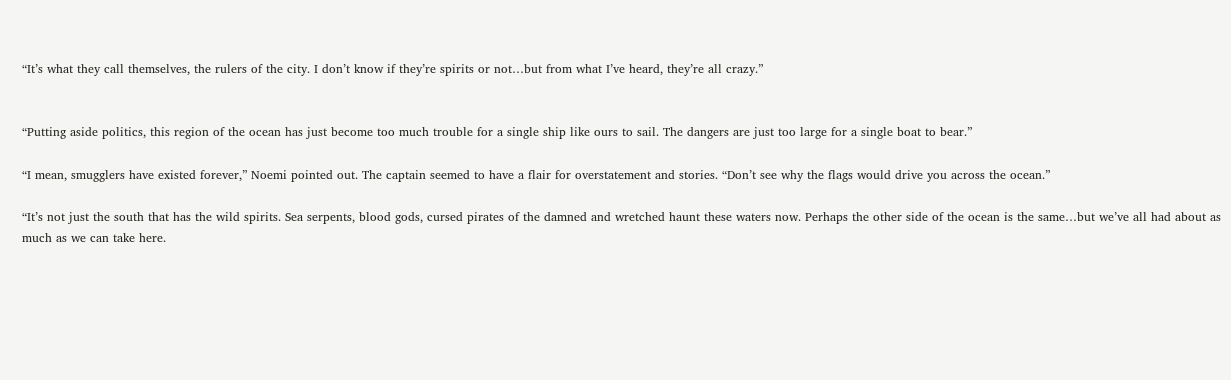“It’s what they call themselves, the rulers of the city. I don’t know if they’re spirits or not…but from what I’ve heard, they’re all crazy.”


“Putting aside politics, this region of the ocean has just become too much trouble for a single ship like ours to sail. The dangers are just too large for a single boat to bear.”

“I mean, smugglers have existed forever,” Noemi pointed out. The captain seemed to have a flair for overstatement and stories. “Don’t see why the flags would drive you across the ocean.”

“It’s not just the south that has the wild spirits. Sea serpents, blood gods, cursed pirates of the damned and wretched haunt these waters now. Perhaps the other side of the ocean is the same…but we’ve all had about as much as we can take here.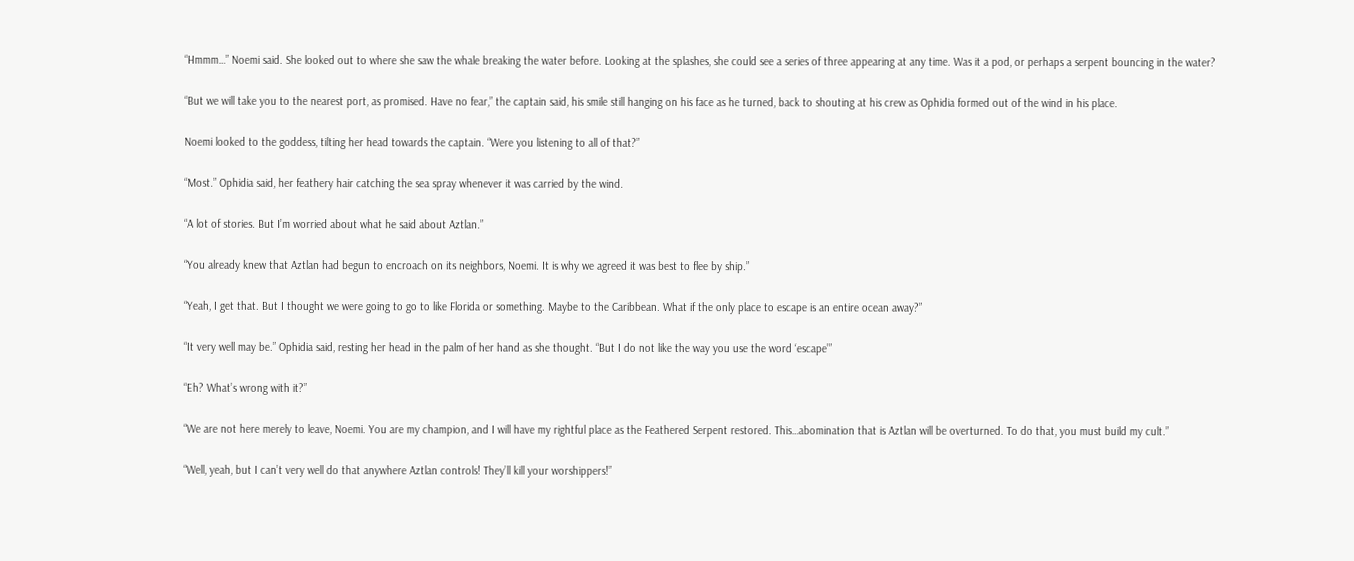“Hmmm…” Noemi said. She looked out to where she saw the whale breaking the water before. Looking at the splashes, she could see a series of three appearing at any time. Was it a pod, or perhaps a serpent bouncing in the water?

“But we will take you to the nearest port, as promised. Have no fear,” the captain said, his smile still hanging on his face as he turned, back to shouting at his crew as Ophidia formed out of the wind in his place.

Noemi looked to the goddess, tilting her head towards the captain. “Were you listening to all of that?”

“Most.” Ophidia said, her feathery hair catching the sea spray whenever it was carried by the wind.

“A lot of stories. But I’m worried about what he said about Aztlan.”

“You already knew that Aztlan had begun to encroach on its neighbors, Noemi. It is why we agreed it was best to flee by ship.”

“Yeah, I get that. But I thought we were going to go to like Florida or something. Maybe to the Caribbean. What if the only place to escape is an entire ocean away?”

“It very well may be.” Ophidia said, resting her head in the palm of her hand as she thought. “But I do not like the way you use the word ‘escape’”

“Eh? What’s wrong with it?”

“We are not here merely to leave, Noemi. You are my champion, and I will have my rightful place as the Feathered Serpent restored. This…abomination that is Aztlan will be overturned. To do that, you must build my cult.”

“Well, yeah, but I can’t very well do that anywhere Aztlan controls! They’ll kill your worshippers!”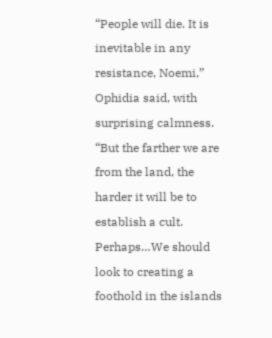“People will die. It is inevitable in any resistance, Noemi,” Ophidia said, with surprising calmness. “But the farther we are from the land, the harder it will be to establish a cult. Perhaps…We should look to creating a foothold in the islands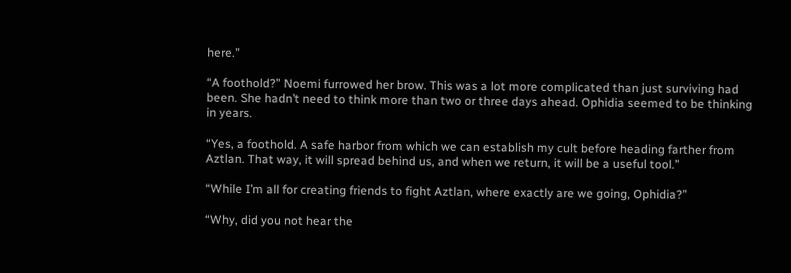here.”

“A foothold?” Noemi furrowed her brow. This was a lot more complicated than just surviving had been. She hadn’t need to think more than two or three days ahead. Ophidia seemed to be thinking in years.

“Yes, a foothold. A safe harbor from which we can establish my cult before heading farther from Aztlan. That way, it will spread behind us, and when we return, it will be a useful tool.”

“While I’m all for creating friends to fight Aztlan, where exactly are we going, Ophidia?”

“Why, did you not hear the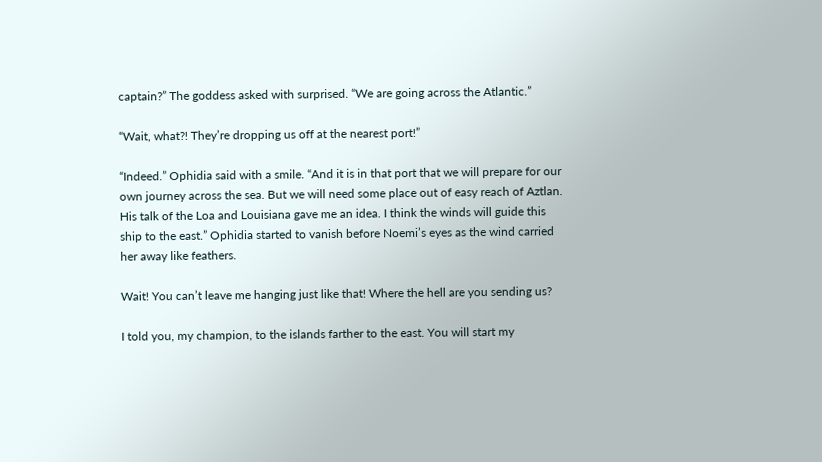captain?” The goddess asked with surprised. “We are going across the Atlantic.”

“Wait, what?! They’re dropping us off at the nearest port!”

“Indeed.” Ophidia said with a smile. “And it is in that port that we will prepare for our own journey across the sea. But we will need some place out of easy reach of Aztlan. His talk of the Loa and Louisiana gave me an idea. I think the winds will guide this ship to the east.” Ophidia started to vanish before Noemi’s eyes as the wind carried her away like feathers.

Wait! You can’t leave me hanging just like that! Where the hell are you sending us?

I told you, my champion, to the islands farther to the east. You will start my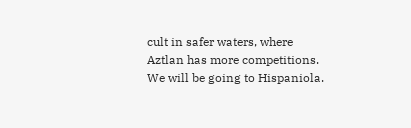cult in safer waters, where Aztlan has more competitions. We will be going to Hispaniola.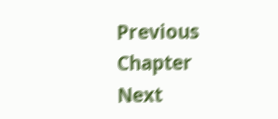Previous Chapter                                                                                                           Next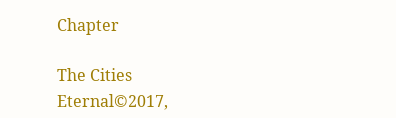Chapter

The Cities Eternal©2017,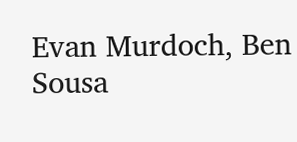Evan Murdoch, Ben Sousa